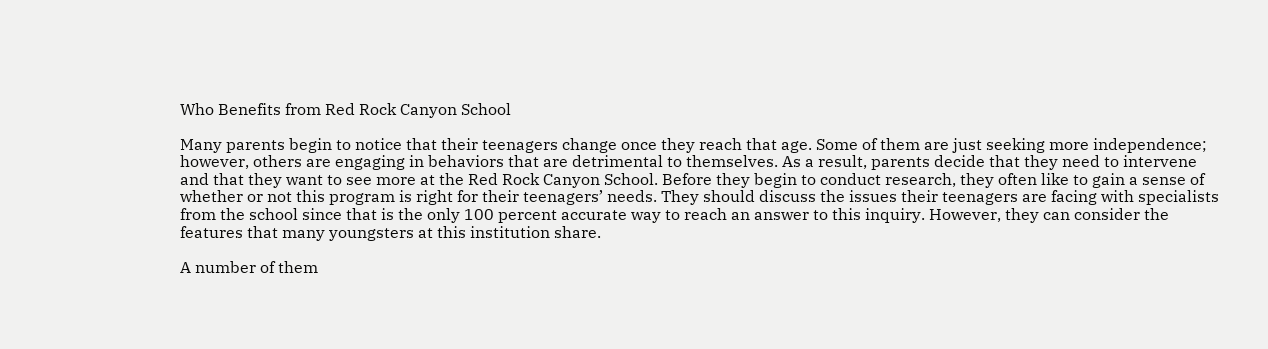Who Benefits from Red Rock Canyon School

Many parents begin to notice that their teenagers change once they reach that age. Some of them are just seeking more independence; however, others are engaging in behaviors that are detrimental to themselves. As a result, parents decide that they need to intervene and that they want to see more at the Red Rock Canyon School. Before they begin to conduct research, they often like to gain a sense of whether or not this program is right for their teenagers’ needs. They should discuss the issues their teenagers are facing with specialists from the school since that is the only 100 percent accurate way to reach an answer to this inquiry. However, they can consider the features that many youngsters at this institution share.

A number of them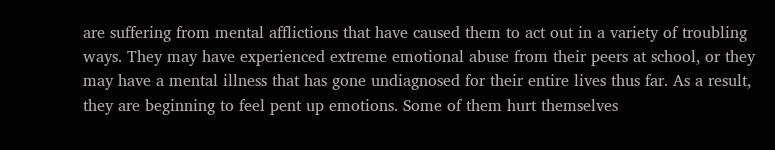are suffering from mental afflictions that have caused them to act out in a variety of troubling ways. They may have experienced extreme emotional abuse from their peers at school, or they may have a mental illness that has gone undiagnosed for their entire lives thus far. As a result, they are beginning to feel pent up emotions. Some of them hurt themselves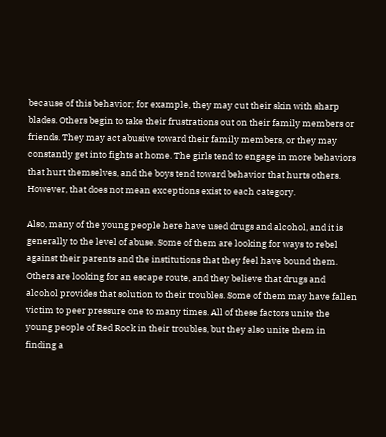because of this behavior; for example, they may cut their skin with sharp blades. Others begin to take their frustrations out on their family members or friends. They may act abusive toward their family members, or they may constantly get into fights at home. The girls tend to engage in more behaviors that hurt themselves, and the boys tend toward behavior that hurts others. However, that does not mean exceptions exist to each category.

Also, many of the young people here have used drugs and alcohol, and it is generally to the level of abuse. Some of them are looking for ways to rebel against their parents and the institutions that they feel have bound them. Others are looking for an escape route, and they believe that drugs and alcohol provides that solution to their troubles. Some of them may have fallen victim to peer pressure one to many times. All of these factors unite the young people of Red Rock in their troubles, but they also unite them in finding a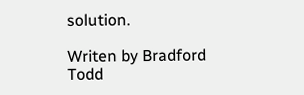solution.

Writen by Bradford Todd